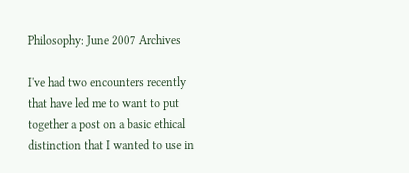Philosophy: June 2007 Archives

I've had two encounters recently that have led me to want to put together a post on a basic ethical distinction that I wanted to use in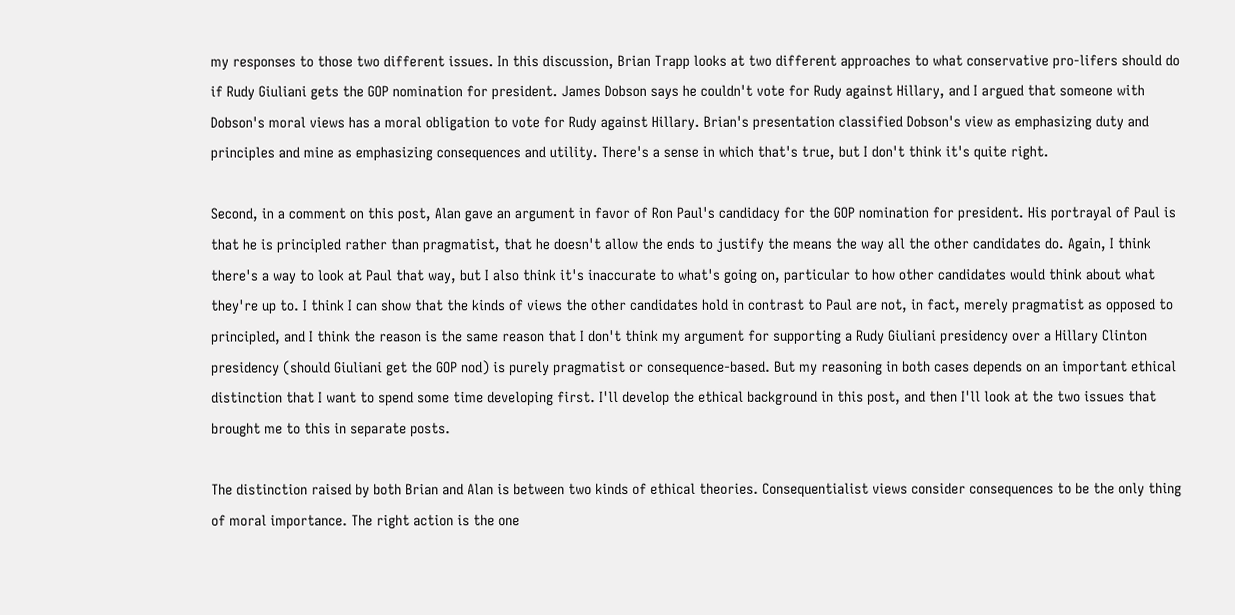my responses to those two different issues. In this discussion, Brian Trapp looks at two different approaches to what conservative pro-lifers should do if Rudy Giuliani gets the GOP nomination for president. James Dobson says he couldn't vote for Rudy against Hillary, and I argued that someone with Dobson's moral views has a moral obligation to vote for Rudy against Hillary. Brian's presentation classified Dobson's view as emphasizing duty and principles and mine as emphasizing consequences and utility. There's a sense in which that's true, but I don't think it's quite right.

Second, in a comment on this post, Alan gave an argument in favor of Ron Paul's candidacy for the GOP nomination for president. His portrayal of Paul is that he is principled rather than pragmatist, that he doesn't allow the ends to justify the means the way all the other candidates do. Again, I think there's a way to look at Paul that way, but I also think it's inaccurate to what's going on, particular to how other candidates would think about what they're up to. I think I can show that the kinds of views the other candidates hold in contrast to Paul are not, in fact, merely pragmatist as opposed to principled, and I think the reason is the same reason that I don't think my argument for supporting a Rudy Giuliani presidency over a Hillary Clinton presidency (should Giuliani get the GOP nod) is purely pragmatist or consequence-based. But my reasoning in both cases depends on an important ethical distinction that I want to spend some time developing first. I'll develop the ethical background in this post, and then I'll look at the two issues that brought me to this in separate posts.

The distinction raised by both Brian and Alan is between two kinds of ethical theories. Consequentialist views consider consequences to be the only thing of moral importance. The right action is the one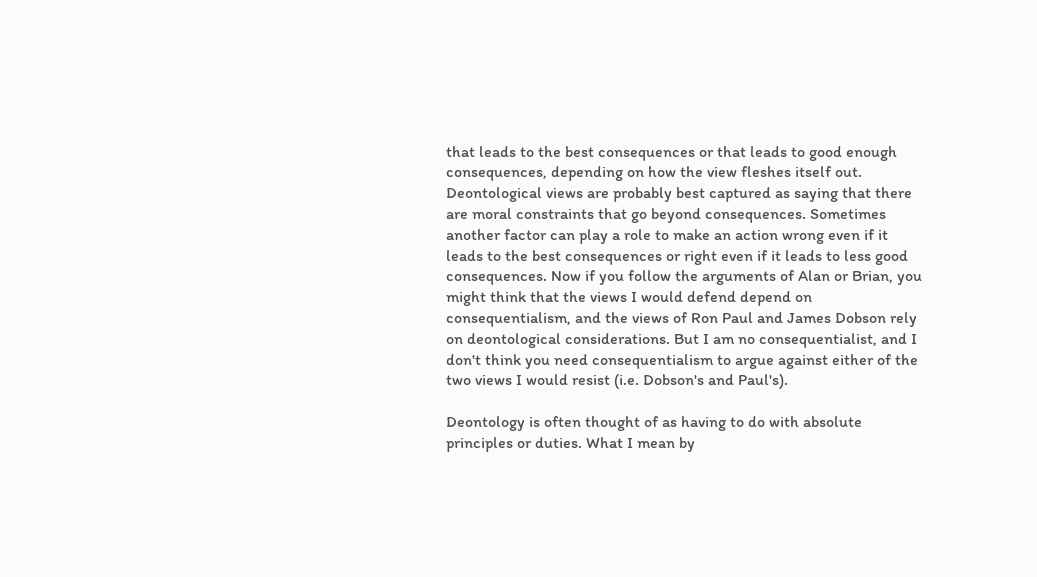that leads to the best consequences or that leads to good enough consequences, depending on how the view fleshes itself out. Deontological views are probably best captured as saying that there are moral constraints that go beyond consequences. Sometimes another factor can play a role to make an action wrong even if it leads to the best consequences or right even if it leads to less good consequences. Now if you follow the arguments of Alan or Brian, you might think that the views I would defend depend on consequentialism, and the views of Ron Paul and James Dobson rely on deontological considerations. But I am no consequentialist, and I don't think you need consequentialism to argue against either of the two views I would resist (i.e. Dobson's and Paul's).

Deontology is often thought of as having to do with absolute principles or duties. What I mean by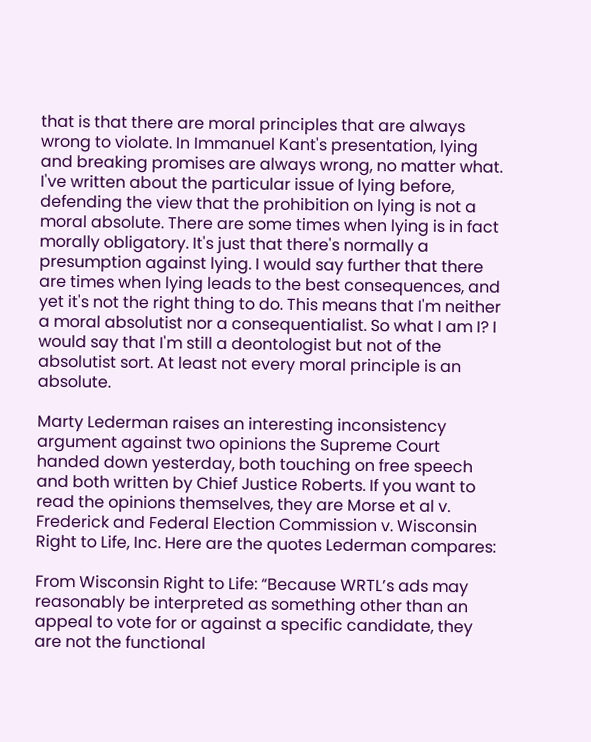that is that there are moral principles that are always wrong to violate. In Immanuel Kant's presentation, lying and breaking promises are always wrong, no matter what. I've written about the particular issue of lying before, defending the view that the prohibition on lying is not a moral absolute. There are some times when lying is in fact morally obligatory. It's just that there's normally a presumption against lying. I would say further that there are times when lying leads to the best consequences, and yet it's not the right thing to do. This means that I'm neither a moral absolutist nor a consequentialist. So what I am I? I would say that I'm still a deontologist but not of the absolutist sort. At least not every moral principle is an absolute.

Marty Lederman raises an interesting inconsistency argument against two opinions the Supreme Court handed down yesterday, both touching on free speech and both written by Chief Justice Roberts. If you want to read the opinions themselves, they are Morse et al v. Frederick and Federal Election Commission v. Wisconsin Right to Life, Inc. Here are the quotes Lederman compares:

From Wisconsin Right to Life: “Because WRTL’s ads may reasonably be interpreted as something other than an appeal to vote for or against a specific candidate, they are not the functional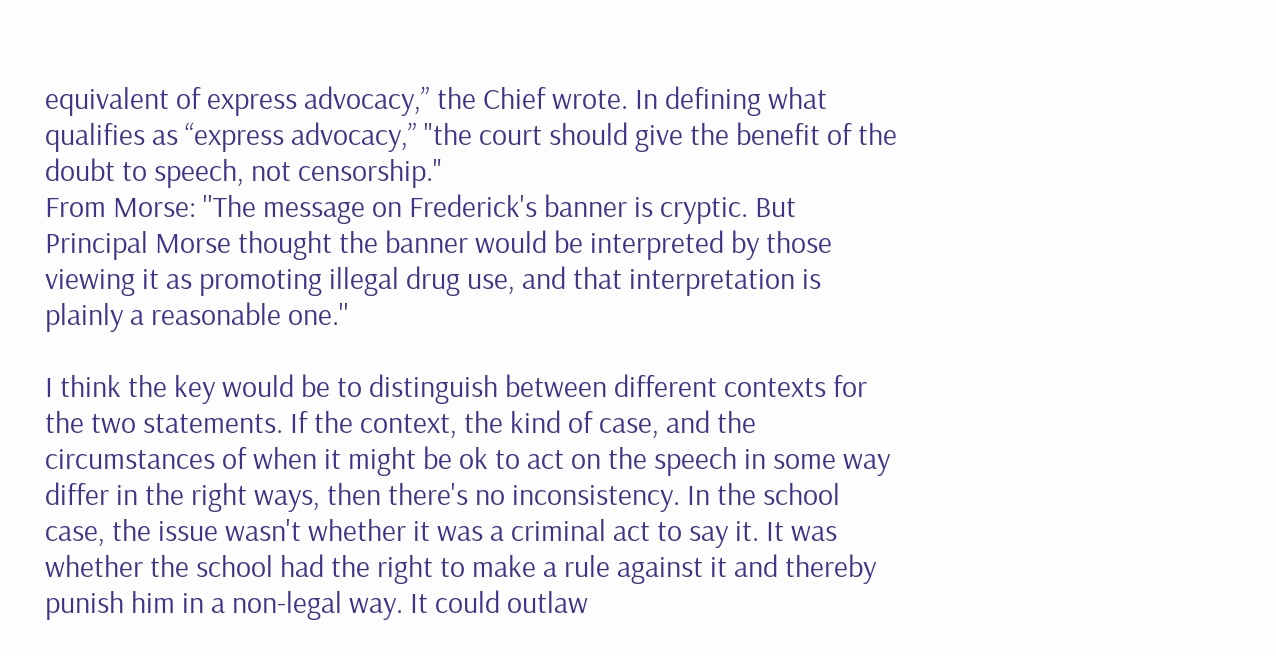equivalent of express advocacy,” the Chief wrote. In defining what qualifies as “express advocacy,” "the court should give the benefit of the doubt to speech, not censorship."
From Morse: ''The message on Frederick's banner is cryptic. But Principal Morse thought the banner would be interpreted by those viewing it as promoting illegal drug use, and that interpretation is plainly a reasonable one.''

I think the key would be to distinguish between different contexts for the two statements. If the context, the kind of case, and the circumstances of when it might be ok to act on the speech in some way differ in the right ways, then there's no inconsistency. In the school case, the issue wasn't whether it was a criminal act to say it. It was whether the school had the right to make a rule against it and thereby punish him in a non-legal way. It could outlaw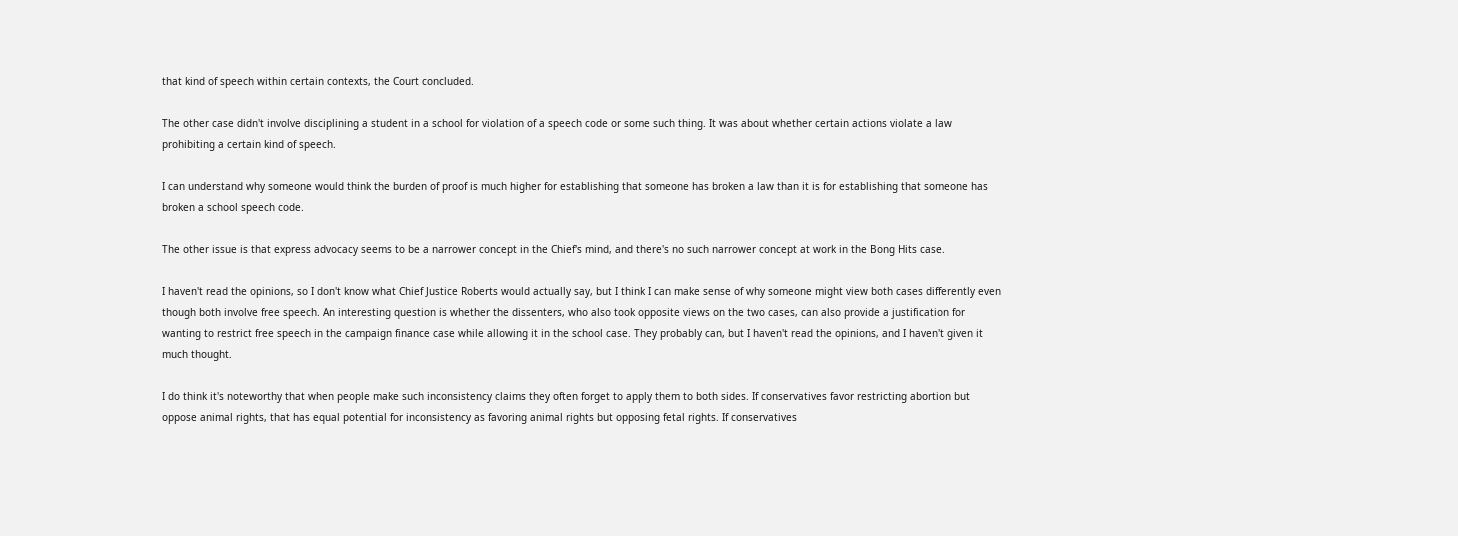that kind of speech within certain contexts, the Court concluded.

The other case didn't involve disciplining a student in a school for violation of a speech code or some such thing. It was about whether certain actions violate a law prohibiting a certain kind of speech.

I can understand why someone would think the burden of proof is much higher for establishing that someone has broken a law than it is for establishing that someone has broken a school speech code.

The other issue is that express advocacy seems to be a narrower concept in the Chief's mind, and there's no such narrower concept at work in the Bong Hits case.

I haven't read the opinions, so I don't know what Chief Justice Roberts would actually say, but I think I can make sense of why someone might view both cases differently even though both involve free speech. An interesting question is whether the dissenters, who also took opposite views on the two cases, can also provide a justification for wanting to restrict free speech in the campaign finance case while allowing it in the school case. They probably can, but I haven't read the opinions, and I haven't given it much thought.

I do think it's noteworthy that when people make such inconsistency claims they often forget to apply them to both sides. If conservatives favor restricting abortion but oppose animal rights, that has equal potential for inconsistency as favoring animal rights but opposing fetal rights. If conservatives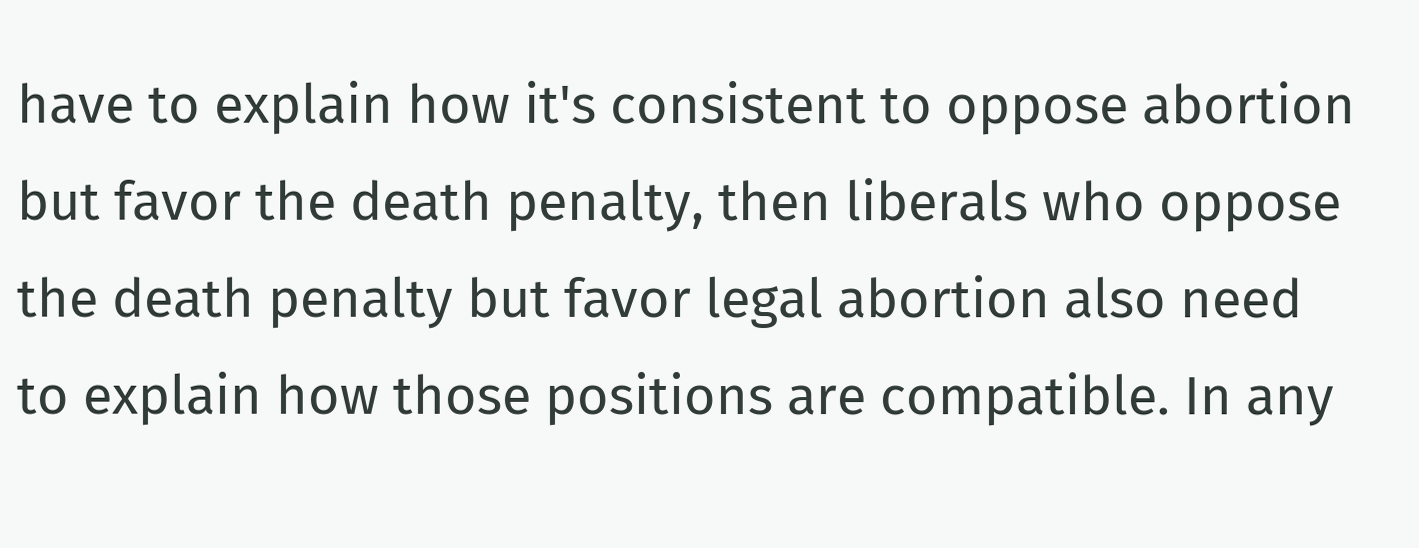have to explain how it's consistent to oppose abortion but favor the death penalty, then liberals who oppose the death penalty but favor legal abortion also need to explain how those positions are compatible. In any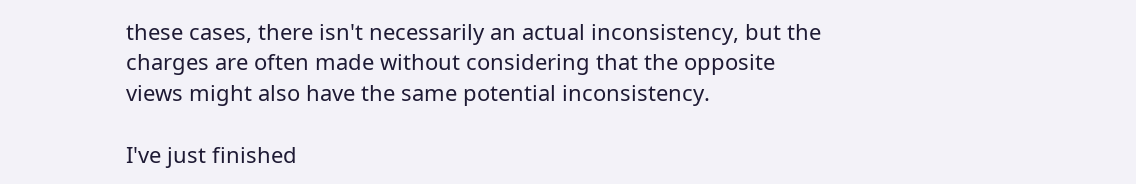these cases, there isn't necessarily an actual inconsistency, but the charges are often made without considering that the opposite views might also have the same potential inconsistency.

I've just finished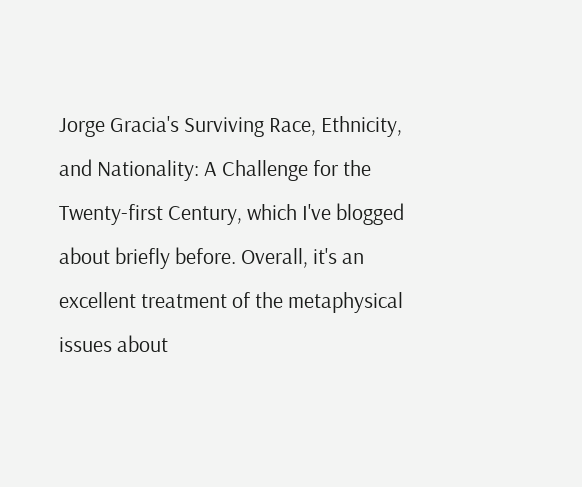Jorge Gracia's Surviving Race, Ethnicity, and Nationality: A Challenge for the Twenty-first Century, which I've blogged about briefly before. Overall, it's an excellent treatment of the metaphysical issues about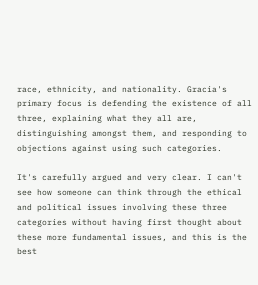race, ethnicity, and nationality. Gracia's primary focus is defending the existence of all three, explaining what they all are, distinguishing amongst them, and responding to objections against using such categories.

It's carefully argued and very clear. I can't see how someone can think through the ethical and political issues involving these three categories without having first thought about these more fundamental issues, and this is the best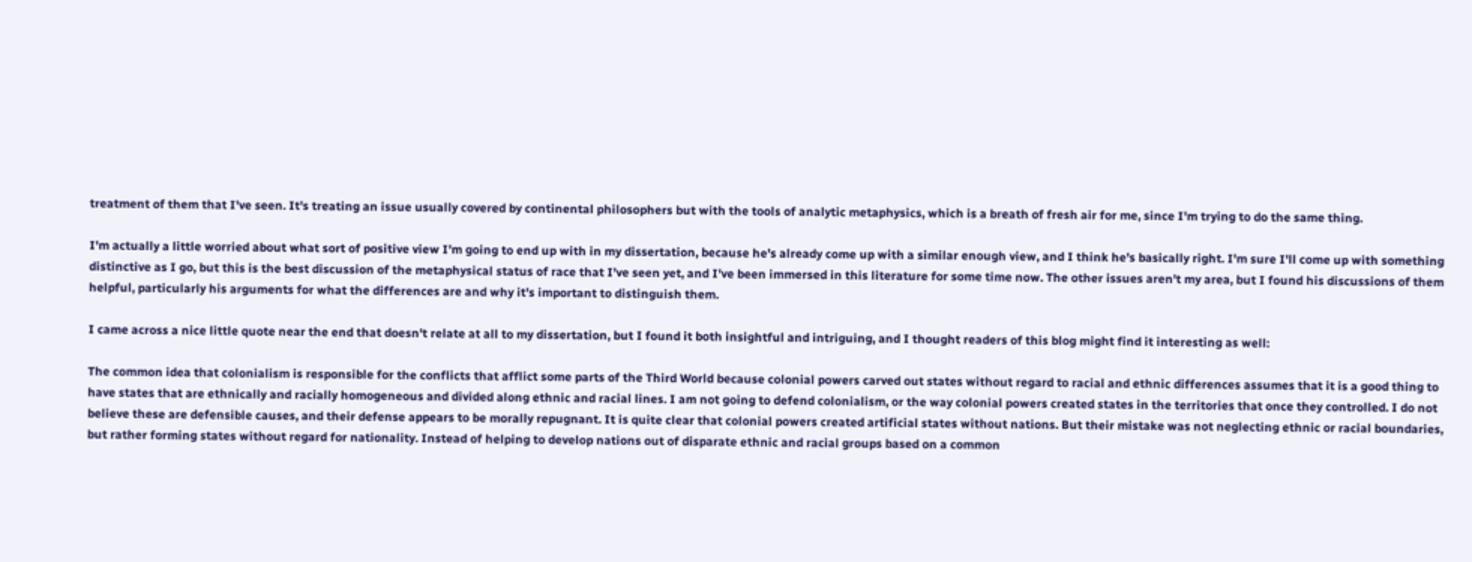treatment of them that I've seen. It's treating an issue usually covered by continental philosophers but with the tools of analytic metaphysics, which is a breath of fresh air for me, since I'm trying to do the same thing.

I'm actually a little worried about what sort of positive view I'm going to end up with in my dissertation, because he's already come up with a similar enough view, and I think he's basically right. I'm sure I'll come up with something distinctive as I go, but this is the best discussion of the metaphysical status of race that I've seen yet, and I've been immersed in this literature for some time now. The other issues aren't my area, but I found his discussions of them helpful, particularly his arguments for what the differences are and why it's important to distinguish them.

I came across a nice little quote near the end that doesn't relate at all to my dissertation, but I found it both insightful and intriguing, and I thought readers of this blog might find it interesting as well:

The common idea that colonialism is responsible for the conflicts that afflict some parts of the Third World because colonial powers carved out states without regard to racial and ethnic differences assumes that it is a good thing to have states that are ethnically and racially homogeneous and divided along ethnic and racial lines. I am not going to defend colonialism, or the way colonial powers created states in the territories that once they controlled. I do not believe these are defensible causes, and their defense appears to be morally repugnant. It is quite clear that colonial powers created artificial states without nations. But their mistake was not neglecting ethnic or racial boundaries, but rather forming states without regard for nationality. Instead of helping to develop nations out of disparate ethnic and racial groups based on a common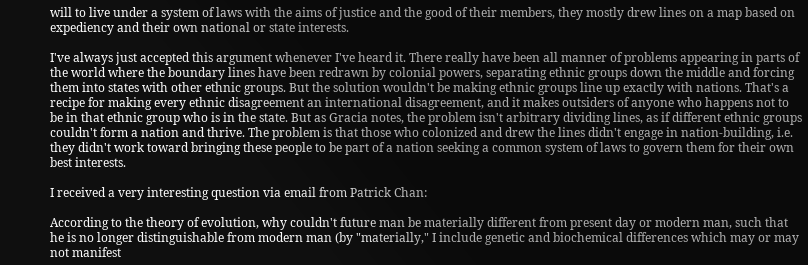will to live under a system of laws with the aims of justice and the good of their members, they mostly drew lines on a map based on expediency and their own national or state interests.

I've always just accepted this argument whenever I've heard it. There really have been all manner of problems appearing in parts of the world where the boundary lines have been redrawn by colonial powers, separating ethnic groups down the middle and forcing them into states with other ethnic groups. But the solution wouldn't be making ethnic groups line up exactly with nations. That's a recipe for making every ethnic disagreement an international disagreement, and it makes outsiders of anyone who happens not to be in that ethnic group who is in the state. But as Gracia notes, the problem isn't arbitrary dividing lines, as if different ethnic groups couldn't form a nation and thrive. The problem is that those who colonized and drew the lines didn't engage in nation-building, i.e. they didn't work toward bringing these people to be part of a nation seeking a common system of laws to govern them for their own best interests.

I received a very interesting question via email from Patrick Chan:

According to the theory of evolution, why couldn't future man be materially different from present day or modern man, such that he is no longer distinguishable from modern man (by "materially," I include genetic and biochemical differences which may or may not manifest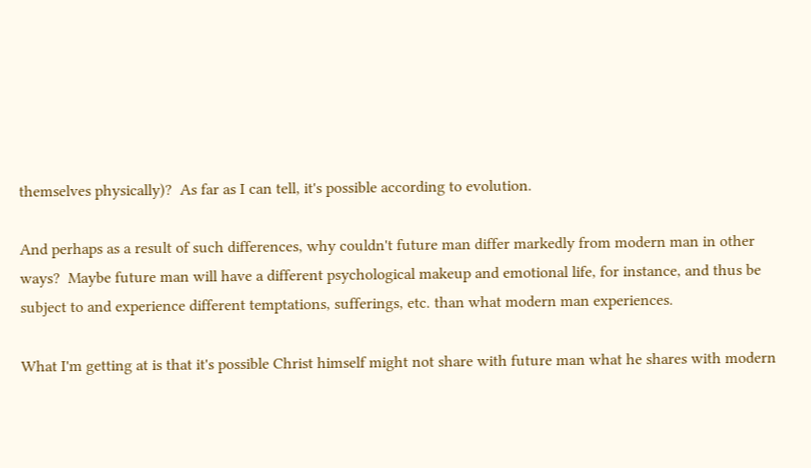themselves physically)?  As far as I can tell, it's possible according to evolution.

And perhaps as a result of such differences, why couldn't future man differ markedly from modern man in other ways?  Maybe future man will have a different psychological makeup and emotional life, for instance, and thus be subject to and experience different temptations, sufferings, etc. than what modern man experiences.

What I'm getting at is that it's possible Christ himself might not share with future man what he shares with modern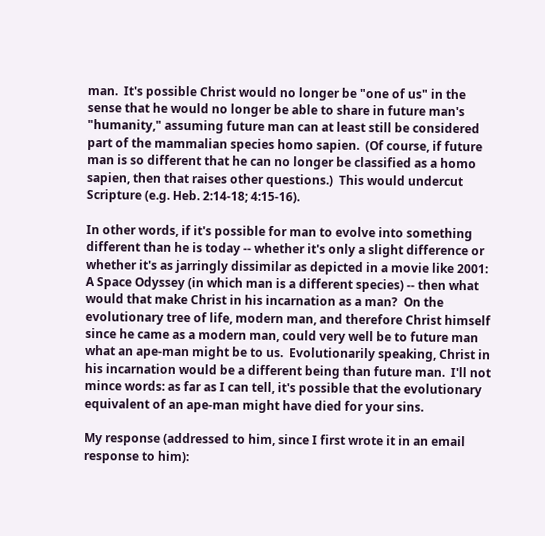man.  It's possible Christ would no longer be "one of us" in the sense that he would no longer be able to share in future man's "humanity," assuming future man can at least still be considered part of the mammalian species homo sapien.  (Of course, if future man is so different that he can no longer be classified as a homo sapien, then that raises other questions.)  This would undercut Scripture (e.g. Heb. 2:14-18; 4:15-16).

In other words, if it's possible for man to evolve into something different than he is today -- whether it's only a slight difference or whether it's as jarringly dissimilar as depicted in a movie like 2001: A Space Odyssey (in which man is a different species) -- then what would that make Christ in his incarnation as a man?  On the evolutionary tree of life, modern man, and therefore Christ himself since he came as a modern man, could very well be to future man what an ape-man might be to us.  Evolutionarily speaking, Christ in his incarnation would be a different being than future man.  I'll not mince words: as far as I can tell, it's possible that the evolutionary equivalent of an ape-man might have died for your sins.

My response (addressed to him, since I first wrote it in an email response to him):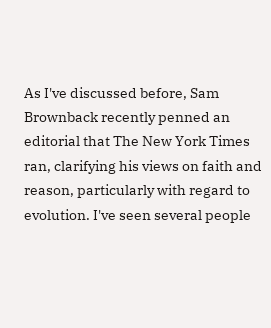As I've discussed before, Sam Brownback recently penned an editorial that The New York Times ran, clarifying his views on faith and reason, particularly with regard to evolution. I've seen several people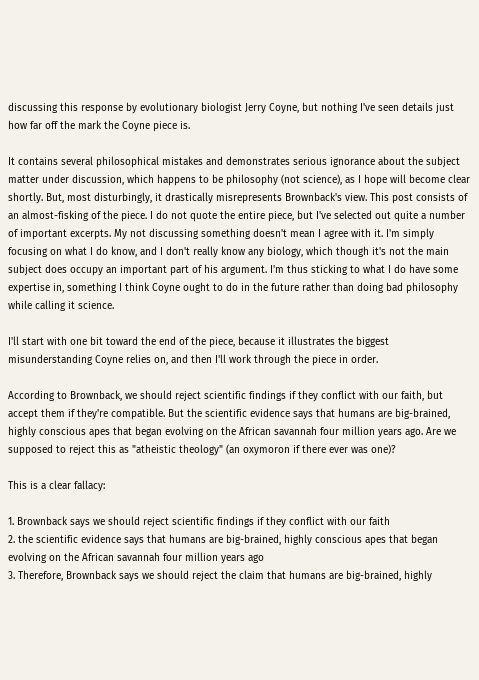discussing this response by evolutionary biologist Jerry Coyne, but nothing I've seen details just how far off the mark the Coyne piece is.

It contains several philosophical mistakes and demonstrates serious ignorance about the subject matter under discussion, which happens to be philosophy (not science), as I hope will become clear shortly. But, most disturbingly, it drastically misrepresents Brownback's view. This post consists of an almost-fisking of the piece. I do not quote the entire piece, but I've selected out quite a number of important excerpts. My not discussing something doesn't mean I agree with it. I'm simply focusing on what I do know, and I don't really know any biology, which though it's not the main subject does occupy an important part of his argument. I'm thus sticking to what I do have some expertise in, something I think Coyne ought to do in the future rather than doing bad philosophy while calling it science.

I'll start with one bit toward the end of the piece, because it illustrates the biggest misunderstanding Coyne relies on, and then I'll work through the piece in order.

According to Brownback, we should reject scientific findings if they conflict with our faith, but accept them if they're compatible. But the scientific evidence says that humans are big-brained, highly conscious apes that began evolving on the African savannah four million years ago. Are we supposed to reject this as "atheistic theology" (an oxymoron if there ever was one)?

This is a clear fallacy:

1. Brownback says we should reject scientific findings if they conflict with our faith
2. the scientific evidence says that humans are big-brained, highly conscious apes that began evolving on the African savannah four million years ago
3. Therefore, Brownback says we should reject the claim that humans are big-brained, highly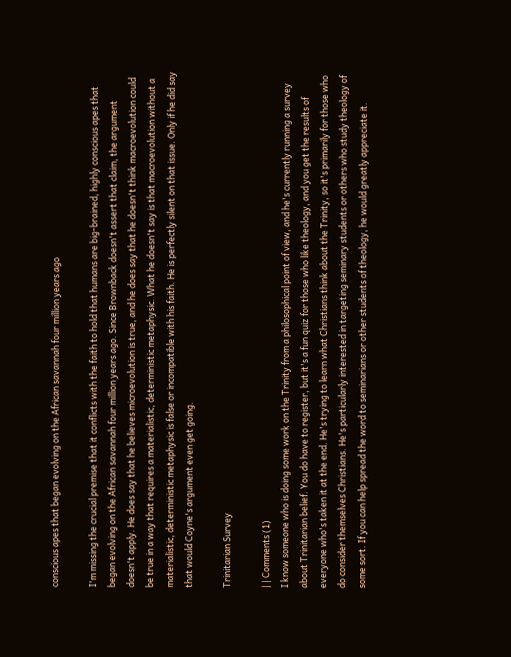conscious apes that began evolving on the African savannah four million years ago

I'm missing the crucial premise that it conflicts with the faith to hold that humans are big-brained, highly conscious apes that began evolving on the African savannah four million years ago. Since Brownback doesn't assert that claim, the argument doesn't apply. He does say that he believes microevolution is true, and he does say that he doesn't think macroevolution could be true in a way that requires a materialistic, deterministic metaphysic. What he doesn't say is that macroevolution without a materialistic, deterministic metaphysic is false or incompatible with his faith. He is perfectly silent on that issue. Only if he did say that would Coyne's argument even get going.

Trinitarian Survey

| | Comments (1)
I know someone who is doing some work on the Trinity from a philosophical point of view, and he's currently running a survey about Trinitarian belief. You do have to register, but it's a fun quiz for those who like theology, and you get the results of everyone who's taken it at the end. He's trying to learn what Christians think about the Trinity, so it's primarily for those who do consider themselves Christians. He's particularly interested in targeting seminary students or others who study theology of some sort. If you can help spread the word to seminarians or other students of theology, he would greatly appreciate it.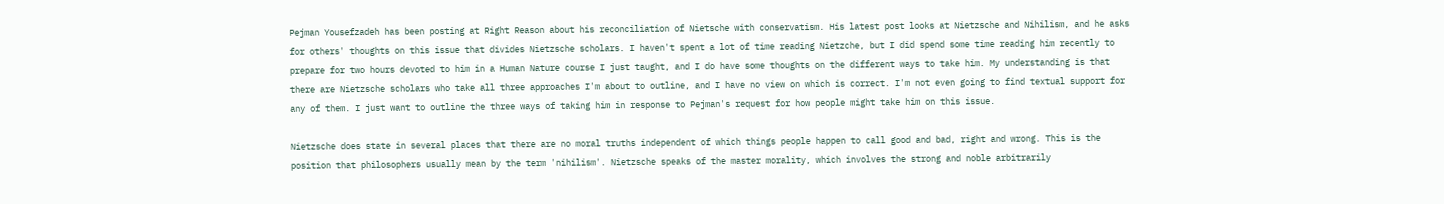Pejman Yousefzadeh has been posting at Right Reason about his reconciliation of Nietsche with conservatism. His latest post looks at Nietzsche and Nihilism, and he asks for others' thoughts on this issue that divides Nietzsche scholars. I haven't spent a lot of time reading Nietzche, but I did spend some time reading him recently to prepare for two hours devoted to him in a Human Nature course I just taught, and I do have some thoughts on the different ways to take him. My understanding is that there are Nietzsche scholars who take all three approaches I'm about to outline, and I have no view on which is correct. I'm not even going to find textual support for any of them. I just want to outline the three ways of taking him in response to Pejman's request for how people might take him on this issue.

Nietzsche does state in several places that there are no moral truths independent of which things people happen to call good and bad, right and wrong. This is the position that philosophers usually mean by the term 'nihilism'. Nietzsche speaks of the master morality, which involves the strong and noble arbitrarily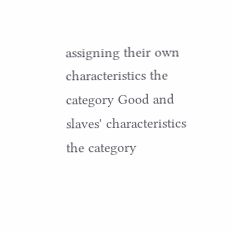assigning their own characteristics the category Good and slaves' characteristics the category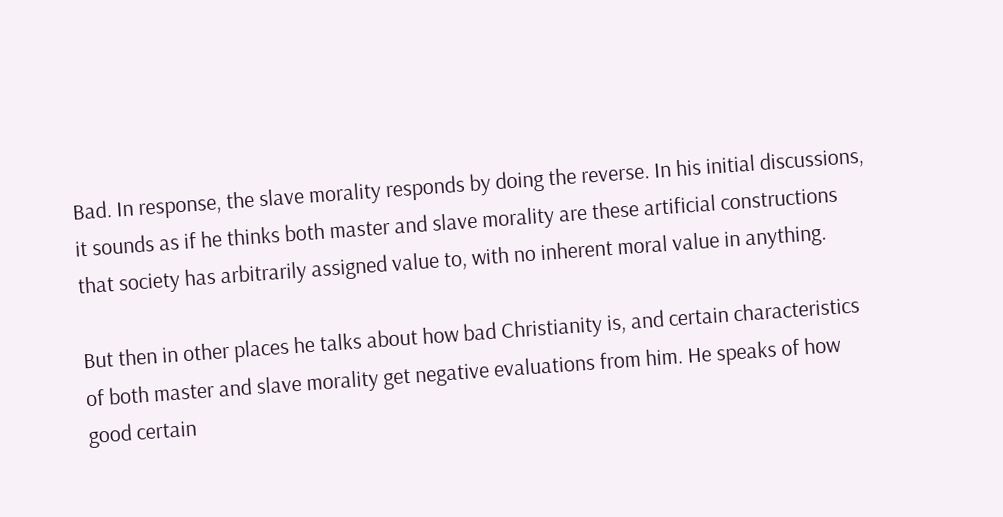Bad. In response, the slave morality responds by doing the reverse. In his initial discussions, it sounds as if he thinks both master and slave morality are these artificial constructions that society has arbitrarily assigned value to, with no inherent moral value in anything.

But then in other places he talks about how bad Christianity is, and certain characteristics of both master and slave morality get negative evaluations from him. He speaks of how good certain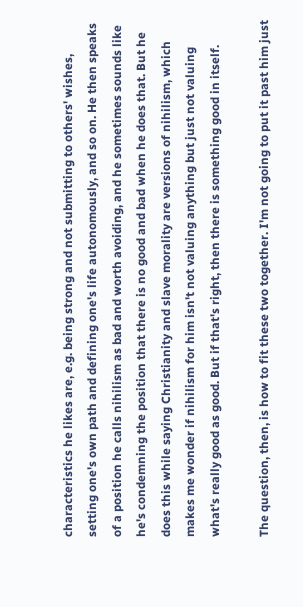characteristics he likes are, e.g. being strong and not submitting to others' wishes, setting one's own path and defining one's life autonomously, and so on. He then speaks of a position he calls nihilism as bad and worth avoiding, and he sometimes sounds like he's condemning the position that there is no good and bad when he does that. But he does this while saying Christianity and slave morality are versions of nihilism, which makes me wonder if nihilism for him isn't not valuing anything but just not valuing what's really good as good. But if that's right, then there is something good in itself.

The question, then, is how to fit these two together. I'm not going to put it past him just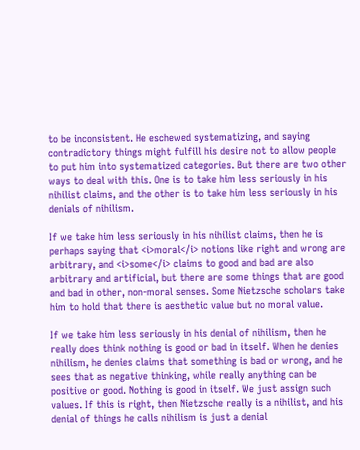to be inconsistent. He eschewed systematizing, and saying contradictory things might fulfill his desire not to allow people to put him into systematized categories. But there are two other ways to deal with this. One is to take him less seriously in his nihilist claims, and the other is to take him less seriously in his denials of nihilism.

If we take him less seriously in his nihilist claims, then he is perhaps saying that <i>moral</i> notions like right and wrong are arbitrary, and <i>some</i> claims to good and bad are also arbitrary and artificial, but there are some things that are good and bad in other, non-moral senses. Some Nietzsche scholars take him to hold that there is aesthetic value but no moral value.

If we take him less seriously in his denial of nihilism, then he really does think nothing is good or bad in itself. When he denies nihilism, he denies claims that something is bad or wrong, and he sees that as negative thinking, while really anything can be positive or good. Nothing is good in itself. We just assign such values. If this is right, then Nietzsche really is a nihilist, and his denial of things he calls nihilism is just a denial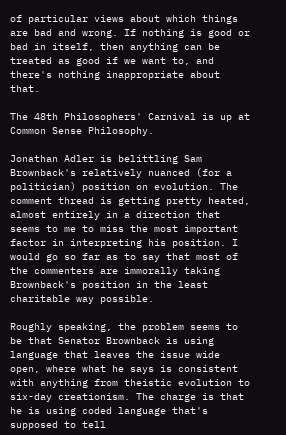of particular views about which things are bad and wrong. If nothing is good or bad in itself, then anything can be treated as good if we want to, and there's nothing inappropriate about that.

The 48th Philosophers' Carnival is up at Common Sense Philosophy.

Jonathan Adler is belittling Sam Brownback's relatively nuanced (for a politician) position on evolution. The comment thread is getting pretty heated, almost entirely in a direction that seems to me to miss the most important factor in interpreting his position. I would go so far as to say that most of the commenters are immorally taking Brownback's position in the least charitable way possible.

Roughly speaking, the problem seems to be that Senator Brownback is using language that leaves the issue wide open, where what he says is consistent with anything from theistic evolution to six-day creationism. The charge is that he is using coded language that's supposed to tell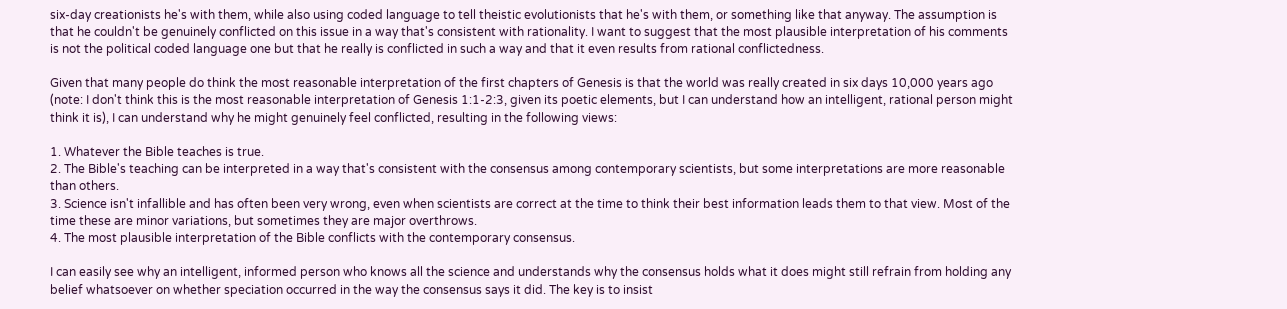six-day creationists he's with them, while also using coded language to tell theistic evolutionists that he's with them, or something like that anyway. The assumption is that he couldn't be genuinely conflicted on this issue in a way that's consistent with rationality. I want to suggest that the most plausible interpretation of his comments is not the political coded language one but that he really is conflicted in such a way and that it even results from rational conflictedness.

Given that many people do think the most reasonable interpretation of the first chapters of Genesis is that the world was really created in six days 10,000 years ago (note: I don't think this is the most reasonable interpretation of Genesis 1:1-2:3, given its poetic elements, but I can understand how an intelligent, rational person might think it is), I can understand why he might genuinely feel conflicted, resulting in the following views:

1. Whatever the Bible teaches is true.
2. The Bible's teaching can be interpreted in a way that's consistent with the consensus among contemporary scientists, but some interpretations are more reasonable than others.
3. Science isn't infallible and has often been very wrong, even when scientists are correct at the time to think their best information leads them to that view. Most of the time these are minor variations, but sometimes they are major overthrows.
4. The most plausible interpretation of the Bible conflicts with the contemporary consensus.

I can easily see why an intelligent, informed person who knows all the science and understands why the consensus holds what it does might still refrain from holding any belief whatsoever on whether speciation occurred in the way the consensus says it did. The key is to insist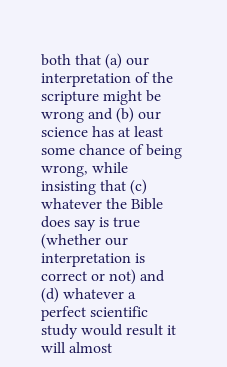both that (a) our interpretation of the scripture might be wrong and (b) our science has at least some chance of being wrong, while insisting that (c) whatever the Bible does say is true (whether our interpretation is correct or not) and (d) whatever a perfect scientific study would result it will almost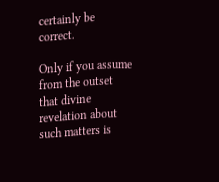certainly be correct.

Only if you assume from the outset that divine revelation about such matters is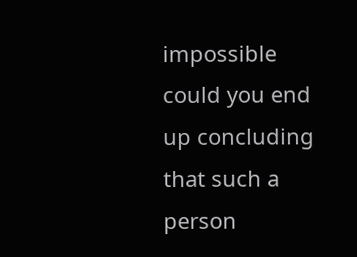impossible could you end up concluding that such a person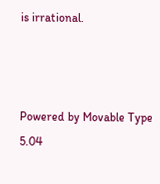is irrational.



Powered by Movable Type 5.04